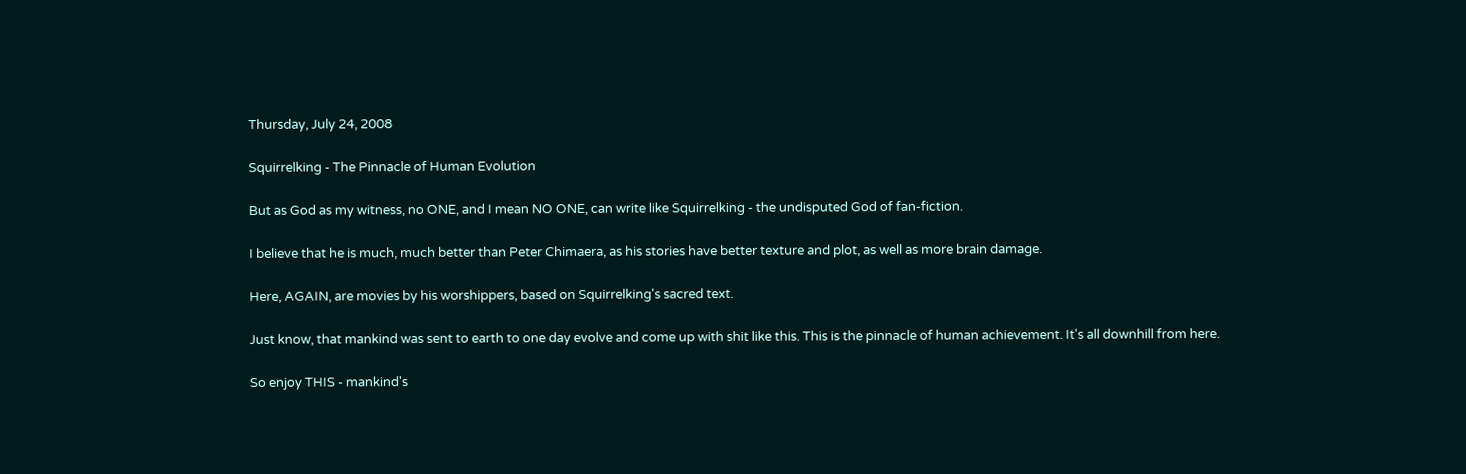Thursday, July 24, 2008

Squirrelking - The Pinnacle of Human Evolution

But as God as my witness, no ONE, and I mean NO ONE, can write like Squirrelking - the undisputed God of fan-fiction.

I believe that he is much, much better than Peter Chimaera, as his stories have better texture and plot, as well as more brain damage.

Here, AGAIN, are movies by his worshippers, based on Squirrelking's sacred text.

Just know, that mankind was sent to earth to one day evolve and come up with shit like this. This is the pinnacle of human achievement. It's all downhill from here.

So enjoy THIS - mankind's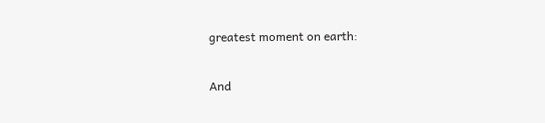greatest moment on earth:

And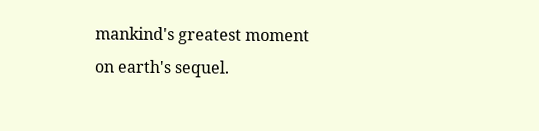mankind's greatest moment on earth's sequel.